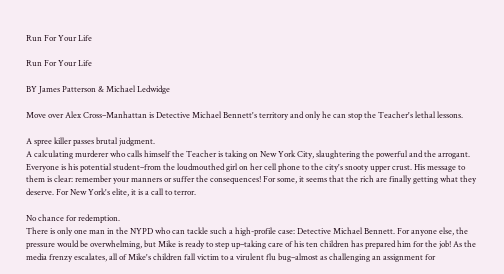Run For Your Life

Run For Your Life

BY James Patterson & Michael Ledwidge

Move over Alex Cross–Manhattan is Detective Michael Bennett's territory and only he can stop the Teacher's lethal lessons.

A spree killer passes brutal judgment.
A calculating murderer who calls himself the Teacher is taking on New York City, slaughtering the powerful and the arrogant. Everyone is his potential student–from the loudmouthed girl on her cell phone to the city's snooty upper crust. His message to them is clear: remember your manners or suffer the consequences! For some, it seems that the rich are finally getting what they deserve. For New York's elite, it is a call to terror.

No chance for redemption.
There is only one man in the NYPD who can tackle such a high-profile case: Detective Michael Bennett. For anyone else, the pressure would be overwhelming, but Mike is ready to step up–taking care of his ten children has prepared him for the job! As the media frenzy escalates, all of Mike's children fall victim to a virulent flu bug–almost as challenging an assignment for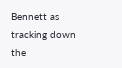Bennett as tracking down the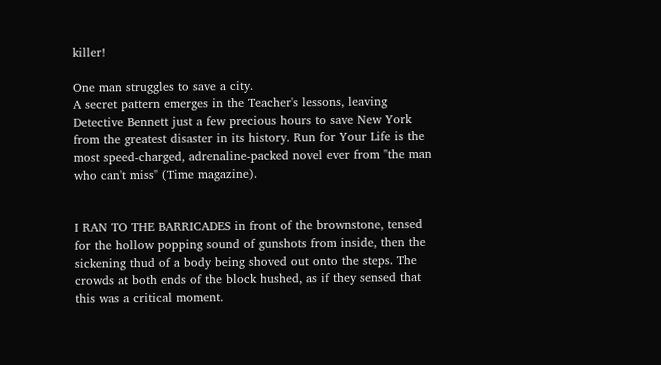killer!

One man struggles to save a city.
A secret pattern emerges in the Teacher's lessons, leaving Detective Bennett just a few precious hours to save New York from the greatest disaster in its history. Run for Your Life is the most speed-charged, adrenaline-packed novel ever from "the man who can't miss" (Time magazine).


I RAN TO THE BARRICADES in front of the brownstone, tensed for the hollow popping sound of gunshots from inside, then the sickening thud of a body being shoved out onto the steps. The crowds at both ends of the block hushed, as if they sensed that this was a critical moment.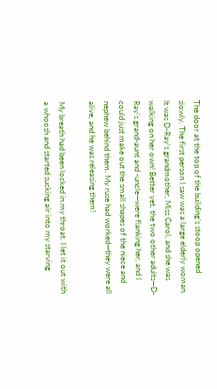The door at the top of the building’s stoop opened slowly. The first person I saw was a large elderly woman. It was D-Ray’s grandmother, Miss Carol, and she was walking on her own! Better yet, the two other adults—D-Ray’s grand-aunt and -uncle—were flanking her, and I could just make out the small shapes of the niece and nephew behind them. My ruse had worked—they were all alive, and he was releasing them!

My breath had been locked in my throat. I let it out with a whoosh and started sucking air into my starving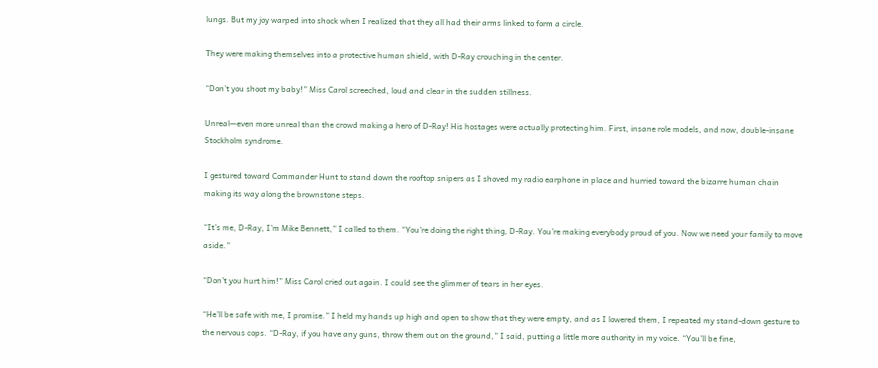lungs. But my joy warped into shock when I realized that they all had their arms linked to form a circle.

They were making themselves into a protective human shield, with D-Ray crouching in the center.

“Don’t you shoot my baby!” Miss Carol screeched, loud and clear in the sudden stillness.

Unreal—even more unreal than the crowd making a hero of D-Ray! His hostages were actually protecting him. First, insane role models, and now, double-insane Stockholm syndrome.

I gestured toward Commander Hunt to stand down the rooftop snipers as I shoved my radio earphone in place and hurried toward the bizarre human chain making its way along the brownstone steps.

“It’s me, D-Ray, I’m Mike Bennett,” I called to them. “You’re doing the right thing, D-Ray. You’re making everybody proud of you. Now we need your family to move aside.”

“Don’t you hurt him!” Miss Carol cried out again. I could see the glimmer of tears in her eyes.

“He’ll be safe with me, I promise.” I held my hands up high and open to show that they were empty, and as I lowered them, I repeated my stand-down gesture to the nervous cops. “D-Ray, if you have any guns, throw them out on the ground,” I said, putting a little more authority in my voice. “You’ll be fine,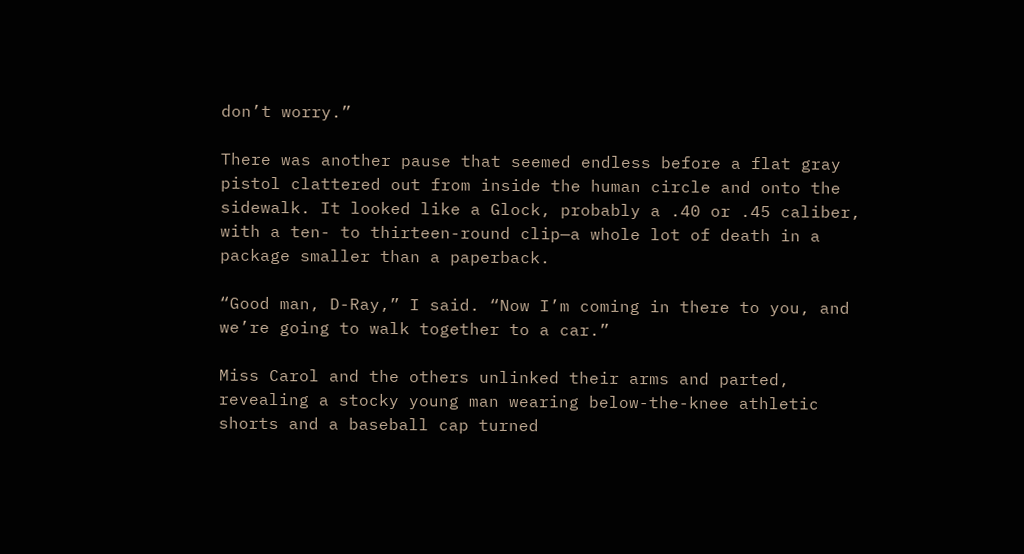don’t worry.”

There was another pause that seemed endless before a flat gray pistol clattered out from inside the human circle and onto the sidewalk. It looked like a Glock, probably a .40 or .45 caliber, with a ten- to thirteen-round clip—a whole lot of death in a package smaller than a paperback.

“Good man, D-Ray,” I said. “Now I’m coming in there to you, and we’re going to walk together to a car.”

Miss Carol and the others unlinked their arms and parted, revealing a stocky young man wearing below-the-knee athletic shorts and a baseball cap turned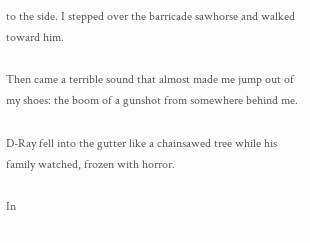to the side. I stepped over the barricade sawhorse and walked toward him.

Then came a terrible sound that almost made me jump out of my shoes: the boom of a gunshot from somewhere behind me.

D-Ray fell into the gutter like a chainsawed tree while his family watched, frozen with horror.

In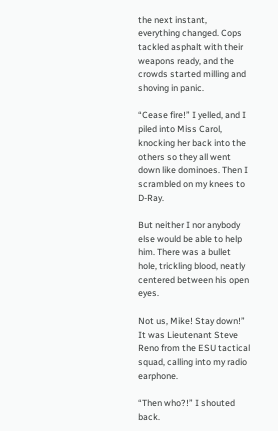the next instant, everything changed. Cops tackled asphalt with their weapons ready, and the crowds started milling and shoving in panic.

“Cease fire!” I yelled, and I piled into Miss Carol, knocking her back into the others so they all went down like dominoes. Then I scrambled on my knees to D-Ray.

But neither I nor anybody else would be able to help him. There was a bullet hole, trickling blood, neatly centered between his open eyes.

Not us, Mike! Stay down!” It was Lieutenant Steve Reno from the ESU tactical squad, calling into my radio earphone.

“Then who?!” I shouted back.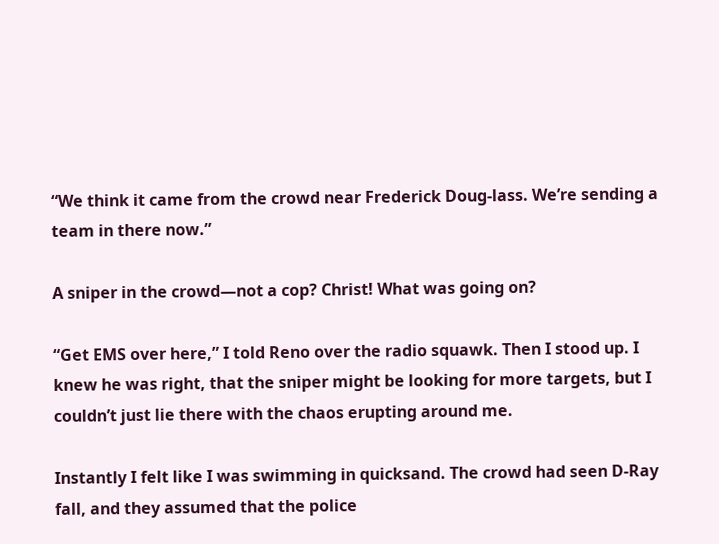“We think it came from the crowd near Frederick Doug-lass. We’re sending a team in there now.”

A sniper in the crowd—not a cop? Christ! What was going on?

“Get EMS over here,” I told Reno over the radio squawk. Then I stood up. I knew he was right, that the sniper might be looking for more targets, but I couldn’t just lie there with the chaos erupting around me.

Instantly I felt like I was swimming in quicksand. The crowd had seen D-Ray fall, and they assumed that the police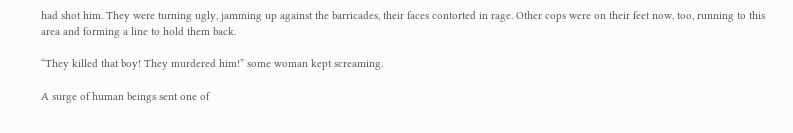had shot him. They were turning ugly, jamming up against the barricades, their faces contorted in rage. Other cops were on their feet now, too, running to this area and forming a line to hold them back.

“They killed that boy! They murdered him!” some woman kept screaming.

A surge of human beings sent one of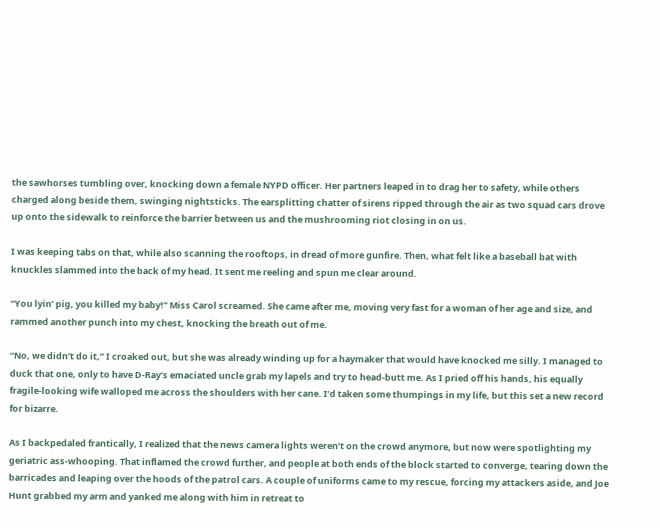the sawhorses tumbling over, knocking down a female NYPD officer. Her partners leaped in to drag her to safety, while others charged along beside them, swinging nightsticks. The earsplitting chatter of sirens ripped through the air as two squad cars drove up onto the sidewalk to reinforce the barrier between us and the mushrooming riot closing in on us.

I was keeping tabs on that, while also scanning the rooftops, in dread of more gunfire. Then, what felt like a baseball bat with knuckles slammed into the back of my head. It sent me reeling and spun me clear around.

“You lyin’ pig, you killed my baby!” Miss Carol screamed. She came after me, moving very fast for a woman of her age and size, and rammed another punch into my chest, knocking the breath out of me.

“No, we didn’t do it,” I croaked out, but she was already winding up for a haymaker that would have knocked me silly. I managed to duck that one, only to have D-Ray’s emaciated uncle grab my lapels and try to head-butt me. As I pried off his hands, his equally fragile-looking wife walloped me across the shoulders with her cane. I’d taken some thumpings in my life, but this set a new record for bizarre.

As I backpedaled frantically, I realized that the news camera lights weren’t on the crowd anymore, but now were spotlighting my geriatric ass-whooping. That inflamed the crowd further, and people at both ends of the block started to converge, tearing down the barricades and leaping over the hoods of the patrol cars. A couple of uniforms came to my rescue, forcing my attackers aside, and Joe Hunt grabbed my arm and yanked me along with him in retreat to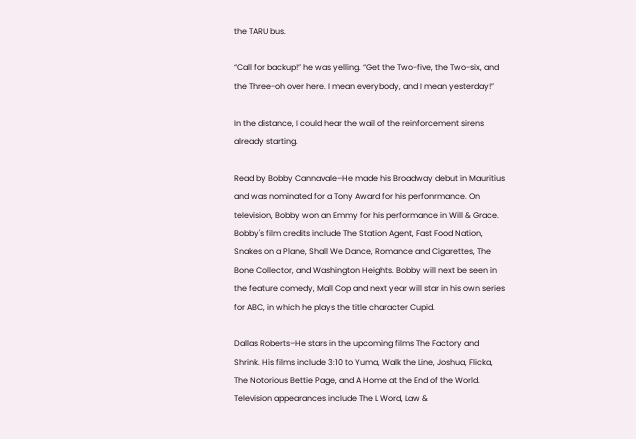the TARU bus.

“Call for backup!” he was yelling. “Get the Two-five, the Two-six, and the Three-oh over here. I mean everybody, and I mean yesterday!”

In the distance, I could hear the wail of the reinforcement sirens already starting.

Read by Bobby Cannavale–He made his Broadway debut in Mauritius and was nominated for a Tony Award for his perfonrmance. On television, Bobby won an Emmy for his performance in Will & Grace. Bobby's film credits include The Station Agent, Fast Food Nation, Snakes on a Plane, Shall We Dance, Romance and Cigarettes, The Bone Collector, and Washington Heights. Bobby will next be seen in the feature comedy, Mall Cop and next year will star in his own series for ABC, in which he plays the title character Cupid.

Dallas Roberts–He stars in the upcoming films The Factory and Shrink. His films include 3:10 to Yuma, Walk the Line, Joshua, Flicka, The Notorious Bettie Page, and A Home at the End of the World. Television appearances include The L Word, Law &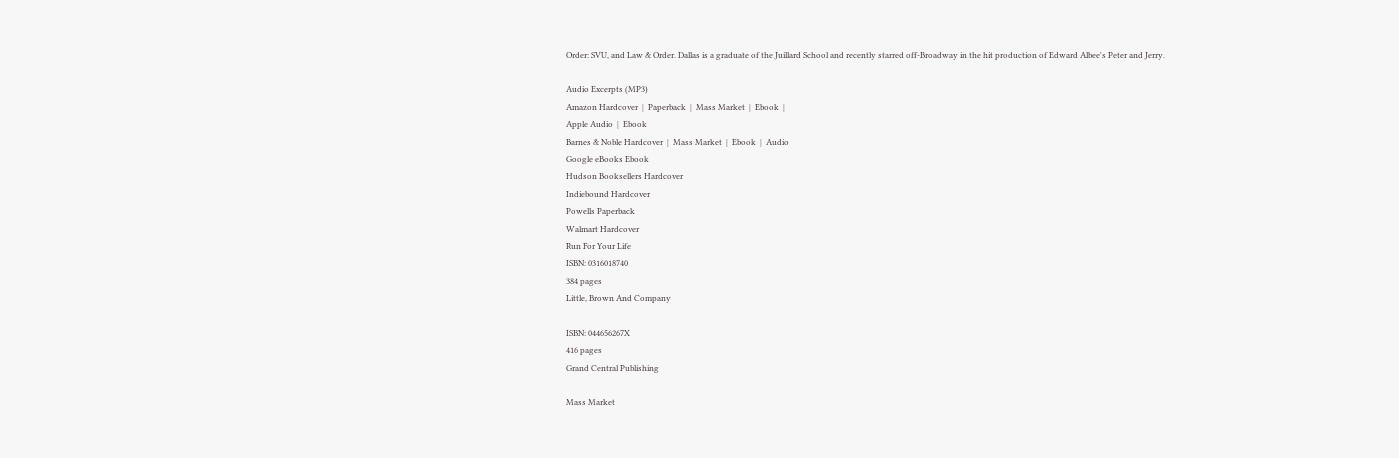Order: SVU, and Law & Order. Dallas is a graduate of the Juillard School and recently starred off-Broadway in the hit production of Edward Albee's Peter and Jerry.

Audio Excerpts (MP3)
Amazon Hardcover  |  Paperback  |  Mass Market  |  Ebook  |
Apple Audio  |  Ebook
Barnes & Noble Hardcover  |  Mass Market  |  Ebook  |  Audio
Google eBooks Ebook
Hudson Booksellers Hardcover
Indiebound Hardcover
Powells Paperback
Walmart Hardcover
Run For Your Life
ISBN: 0316018740
384 pages
Little, Brown And Company

ISBN: 044656267X
416 pages
Grand Central Publishing

Mass Market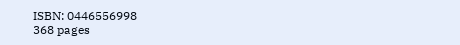ISBN: 0446556998
368 pages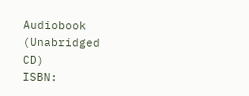Audiobook (Unabridged CD)
ISBN: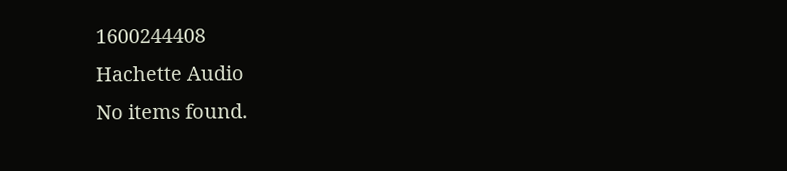1600244408
Hachette Audio
No items found.